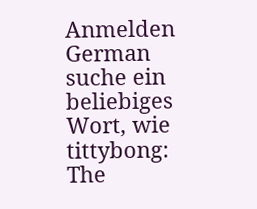Anmelden German
suche ein beliebiges Wort, wie tittybong:
The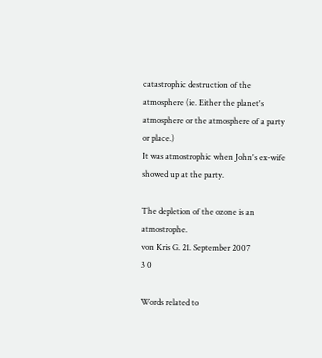catastrophic destruction of the atmosphere (ie. Either the planet's atmosphere or the atmosphere of a party or place.)
It was atmostrophic when John's ex-wife showed up at the party.

The depletion of the ozone is an atmostrophe.
von Kris G. 21. September 2007
3 0

Words related to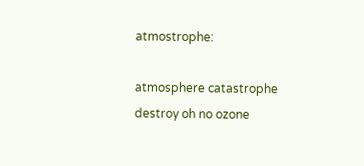atmostrophe:

atmosphere catastrophe destroy oh no ozone